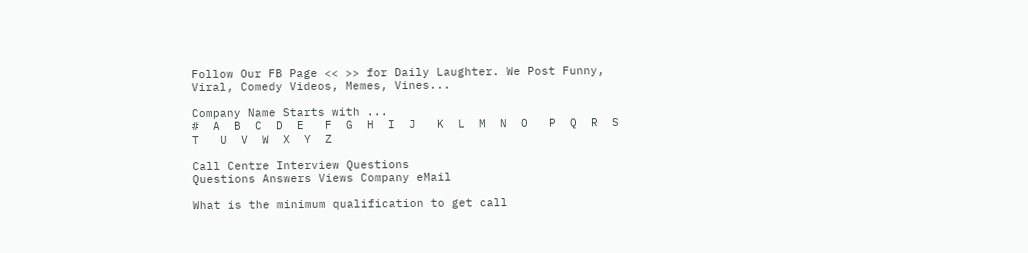Follow Our FB Page << >> for Daily Laughter. We Post Funny, Viral, Comedy Videos, Memes, Vines...

Company Name Starts with ...
#  A  B  C  D  E   F  G  H  I  J   K  L  M  N  O   P  Q  R  S  T   U  V  W  X  Y  Z

Call Centre Interview Questions
Questions Answers Views Company eMail

What is the minimum qualification to get call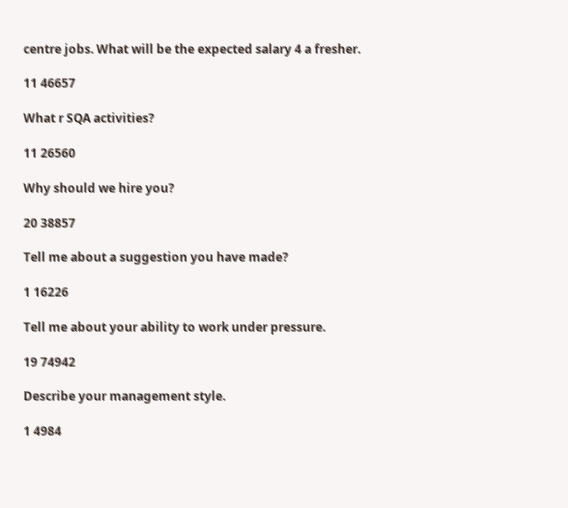centre jobs. What will be the expected salary 4 a fresher.

11 46657

What r SQA activities?

11 26560

Why should we hire you?

20 38857

Tell me about a suggestion you have made?

1 16226

Tell me about your ability to work under pressure.

19 74942

Describe your management style.

1 4984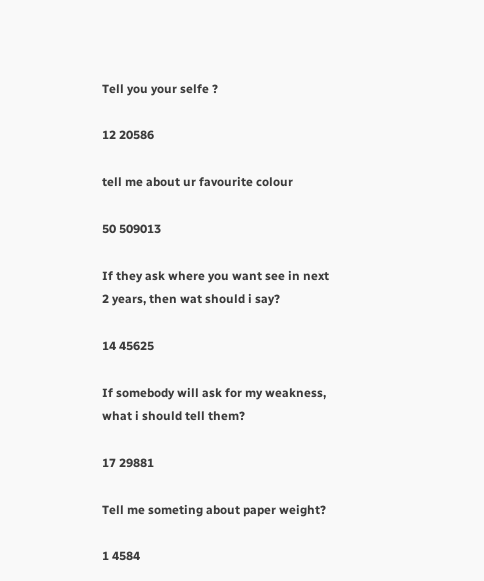Tell you your selfe ?

12 20586

tell me about ur favourite colour

50 509013

If they ask where you want see in next 2 years, then wat should i say?

14 45625

If somebody will ask for my weakness, what i should tell them?

17 29881

Tell me someting about paper weight?

1 4584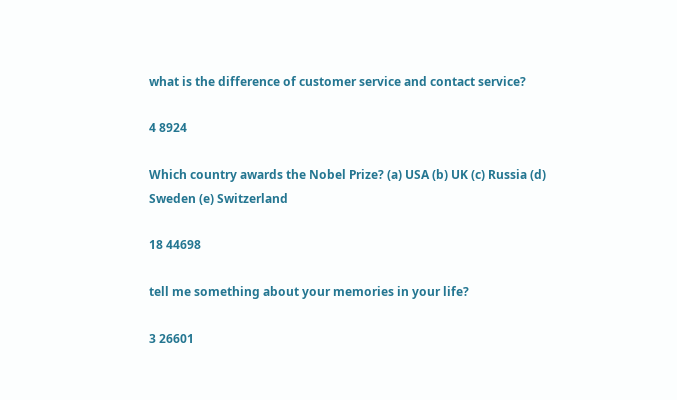what is the difference of customer service and contact service?

4 8924

Which country awards the Nobel Prize? (a) USA (b) UK (c) Russia (d) Sweden (e) Switzerland

18 44698

tell me something about your memories in your life?

3 26601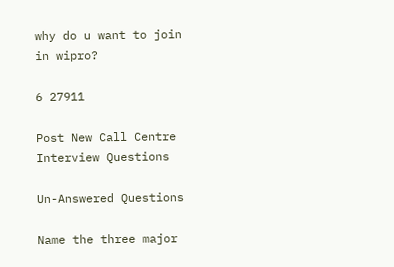why do u want to join in wipro?

6 27911

Post New Call Centre Interview Questions

Un-Answered Questions

Name the three major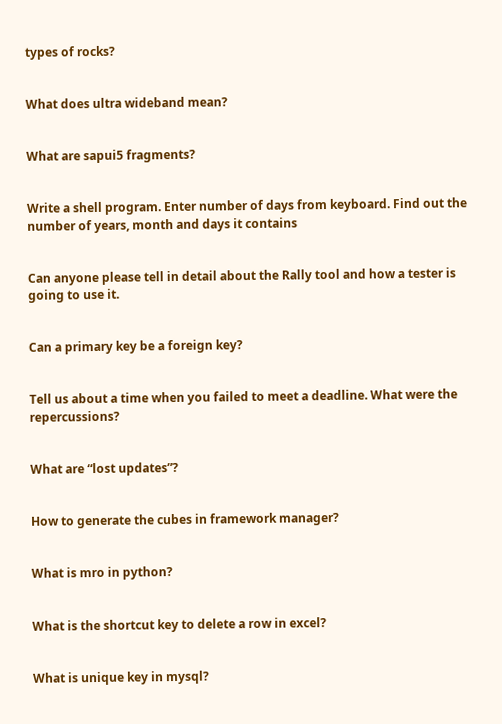types of rocks?


What does ultra wideband mean?


What are sapui5 fragments?


Write a shell program. Enter number of days from keyboard. Find out the number of years, month and days it contains


Can anyone please tell in detail about the Rally tool and how a tester is going to use it.


Can a primary key be a foreign key?


Tell us about a time when you failed to meet a deadline. What were the repercussions?


What are “lost updates”?


How to generate the cubes in framework manager?


What is mro in python?


What is the shortcut key to delete a row in excel?


What is unique key in mysql?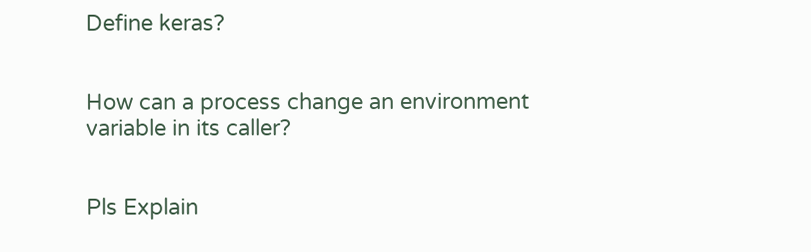Define keras?


How can a process change an environment variable in its caller?


Pls Explain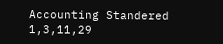Accounting Standered 1,3,11,29